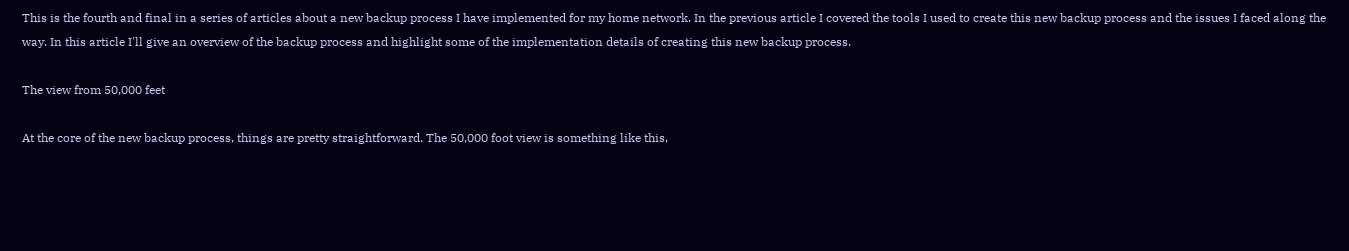This is the fourth and final in a series of articles about a new backup process I have implemented for my home network. In the previous article I covered the tools I used to create this new backup process and the issues I faced along the way. In this article I'll give an overview of the backup process and highlight some of the implementation details of creating this new backup process.

The view from 50,000 feet

At the core of the new backup process, things are pretty straightforward. The 50,000 foot view is something like this,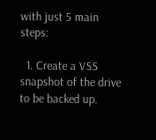with just 5 main steps:

  1. Create a VSS snapshot of the drive to be backed up.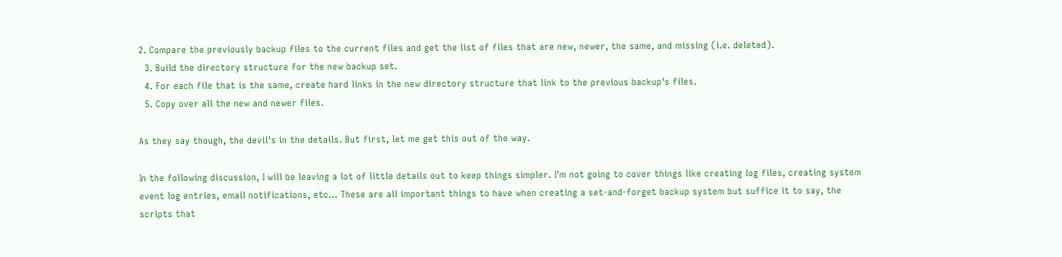2. Compare the previously backup files to the current files and get the list of files that are new, newer, the same, and missing (i.e. deleted).
  3. Build the directory structure for the new backup set.
  4. For each file that is the same, create hard links in the new directory structure that link to the previous backup's files.
  5. Copy over all the new and newer files.

As they say though, the devil's in the details. But first, let me get this out of the way.

In the following discussion, I will be leaving a lot of little details out to keep things simpler. I'm not going to cover things like creating log files, creating system event log entries, email notifications, etc... These are all important things to have when creating a set-and-forget backup system but suffice it to say, the scripts that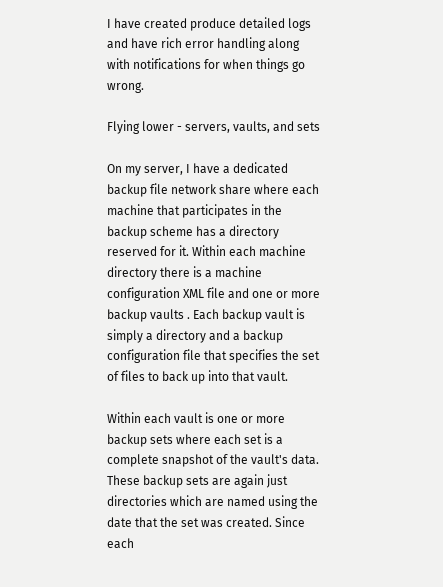I have created produce detailed logs and have rich error handling along with notifications for when things go wrong.

Flying lower - servers, vaults, and sets

On my server, I have a dedicated backup file network share where each machine that participates in the backup scheme has a directory reserved for it. Within each machine directory there is a machine configuration XML file and one or more backup vaults . Each backup vault is simply a directory and a backup configuration file that specifies the set of files to back up into that vault.

Within each vault is one or more backup sets where each set is a complete snapshot of the vault's data. These backup sets are again just directories which are named using the date that the set was created. Since each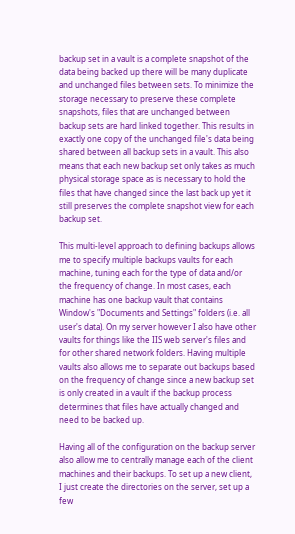backup set in a vault is a complete snapshot of the data being backed up there will be many duplicate and unchanged files between sets. To minimize the storage necessary to preserve these complete snapshots, files that are unchanged between backup sets are hard linked together. This results in exactly one copy of the unchanged file's data being shared between all backup sets in a vault. This also means that each new backup set only takes as much physical storage space as is necessary to hold the files that have changed since the last back up yet it still preserves the complete snapshot view for each backup set.

This multi-level approach to defining backups allows me to specify multiple backups vaults for each machine, tuning each for the type of data and/or the frequency of change. In most cases, each machine has one backup vault that contains Window's "Documents and Settings" folders (i.e. all user's data). On my server however I also have other vaults for things like the IIS web server's files and for other shared network folders. Having multiple vaults also allows me to separate out backups based on the frequency of change since a new backup set is only created in a vault if the backup process determines that files have actually changed and need to be backed up.

Having all of the configuration on the backup server also allow me to centrally manage each of the client machines and their backups. To set up a new client, I just create the directories on the server, set up a few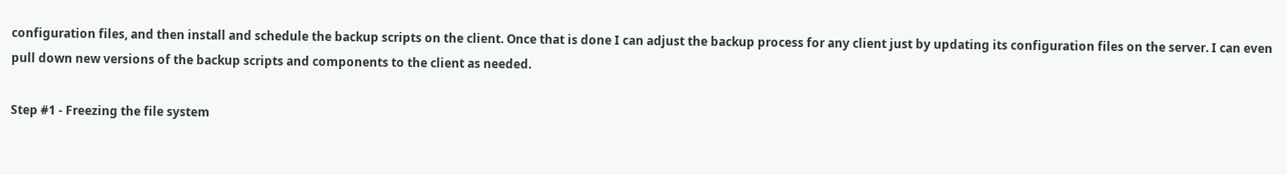configuration files, and then install and schedule the backup scripts on the client. Once that is done I can adjust the backup process for any client just by updating its configuration files on the server. I can even pull down new versions of the backup scripts and components to the client as needed.

Step #1 - Freezing the file system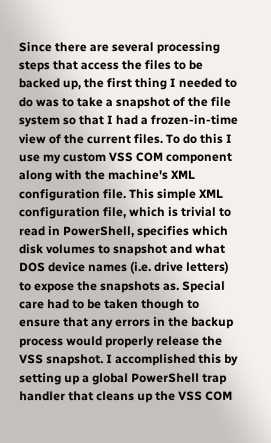Since there are several processing steps that access the files to be backed up, the first thing I needed to do was to take a snapshot of the file system so that I had a frozen-in-time view of the current files. To do this I use my custom VSS COM component along with the machine's XML configuration file. This simple XML configuration file, which is trivial to read in PowerShell, specifies which disk volumes to snapshot and what DOS device names (i.e. drive letters) to expose the snapshots as. Special care had to be taken though to ensure that any errors in the backup process would properly release the VSS snapshot. I accomplished this by setting up a global PowerShell trap handler that cleans up the VSS COM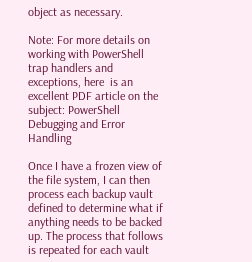object as necessary.

Note: For more details on working with PowerShell trap handlers and exceptions, here  is an excellent PDF article on the subject: PowerShell Debugging and Error Handling

Once I have a frozen view of the file system, I can then process each backup vault defined to determine what if anything needs to be backed up. The process that follows is repeated for each vault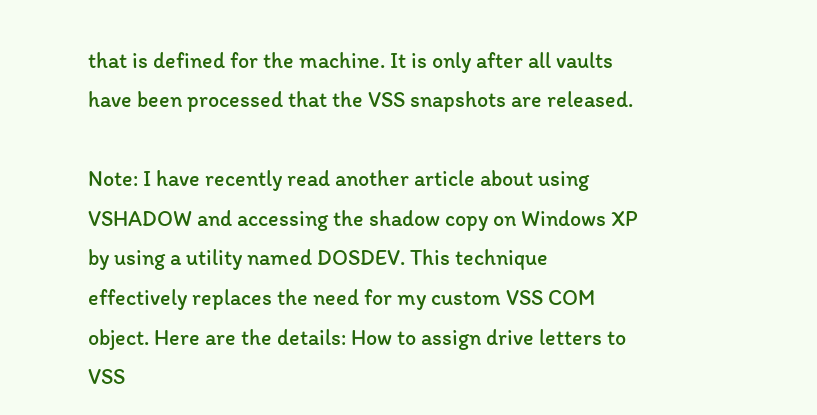that is defined for the machine. It is only after all vaults have been processed that the VSS snapshots are released.

Note: I have recently read another article about using VSHADOW and accessing the shadow copy on Windows XP by using a utility named DOSDEV. This technique effectively replaces the need for my custom VSS COM object. Here are the details: How to assign drive letters to VSS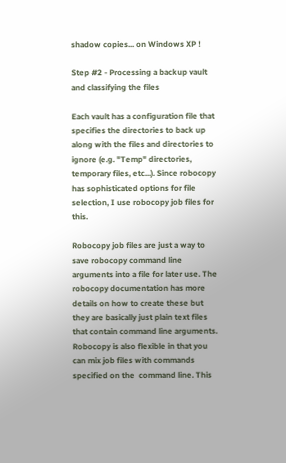shadow copies... on Windows XP !

Step #2 - Processing a backup vault and classifying the files

Each vault has a configuration file that specifies the directories to back up along with the files and directories to ignore (e.g. "Temp" directories, temporary files, etc...). Since robocopy has sophisticated options for file selection, I use robocopy job files for this.

Robocopy job files are just a way to save robocopy command line arguments into a file for later use. The robocopy documentation has more details on how to create these but they are basically just plain text files that contain command line arguments. Robocopy is also flexible in that you can mix job files with commands specified on the  command line. This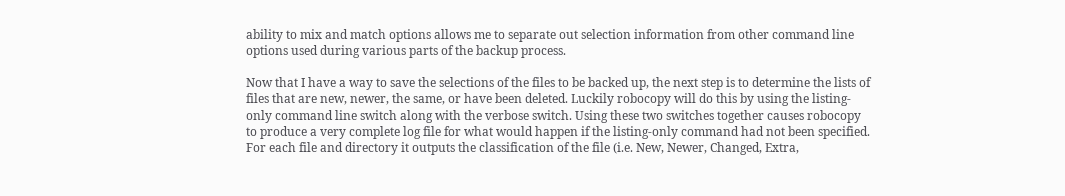ability to mix and match options allows me to separate out selection information from other command line options used during various parts of the backup process.

Now that I have a way to save the selections of the files to be backed up, the next step is to determine the lists of files that are new, newer, the same, or have been deleted. Luckily robocopy will do this by using the listing-only command line switch along with the verbose switch. Using these two switches together causes robocopy to produce a very complete log file for what would happen if the listing-only command had not been specified. For each file and directory it outputs the classification of the file (i.e. New, Newer, Changed, Extra,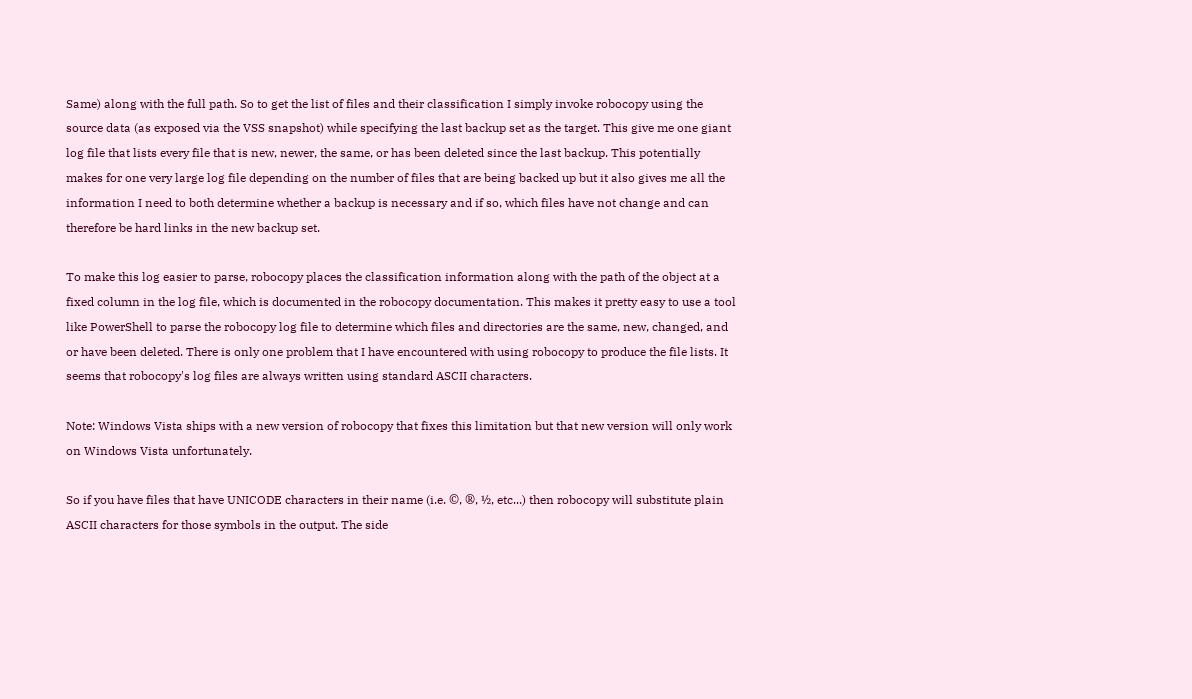Same) along with the full path. So to get the list of files and their classification I simply invoke robocopy using the source data (as exposed via the VSS snapshot) while specifying the last backup set as the target. This give me one giant log file that lists every file that is new, newer, the same, or has been deleted since the last backup. This potentially makes for one very large log file depending on the number of files that are being backed up but it also gives me all the information I need to both determine whether a backup is necessary and if so, which files have not change and can therefore be hard links in the new backup set.

To make this log easier to parse, robocopy places the classification information along with the path of the object at a fixed column in the log file, which is documented in the robocopy documentation. This makes it pretty easy to use a tool like PowerShell to parse the robocopy log file to determine which files and directories are the same, new, changed, and or have been deleted. There is only one problem that I have encountered with using robocopy to produce the file lists. It seems that robocopy's log files are always written using standard ASCII characters.

Note: Windows Vista ships with a new version of robocopy that fixes this limitation but that new version will only work on Windows Vista unfortunately.

So if you have files that have UNICODE characters in their name (i.e. ©, ®, ½, etc...) then robocopy will substitute plain ASCII characters for those symbols in the output. The side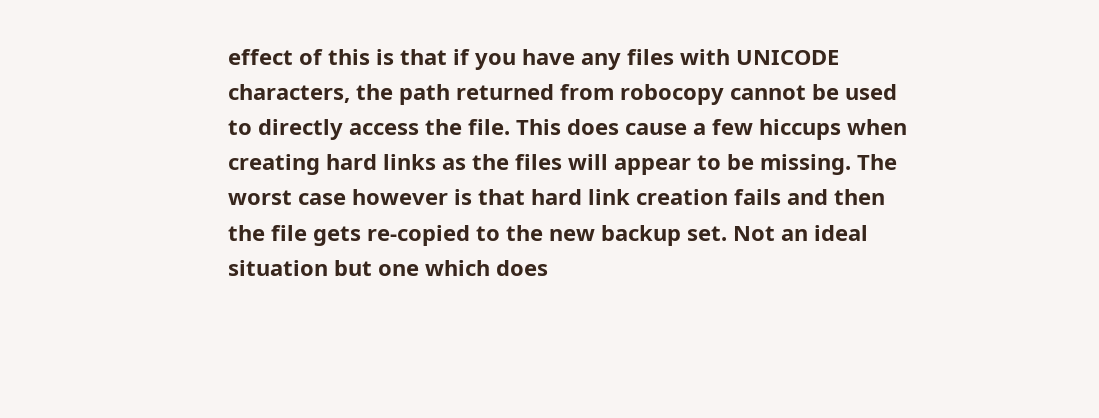effect of this is that if you have any files with UNICODE characters, the path returned from robocopy cannot be used to directly access the file. This does cause a few hiccups when creating hard links as the files will appear to be missing. The worst case however is that hard link creation fails and then the file gets re-copied to the new backup set. Not an ideal situation but one which does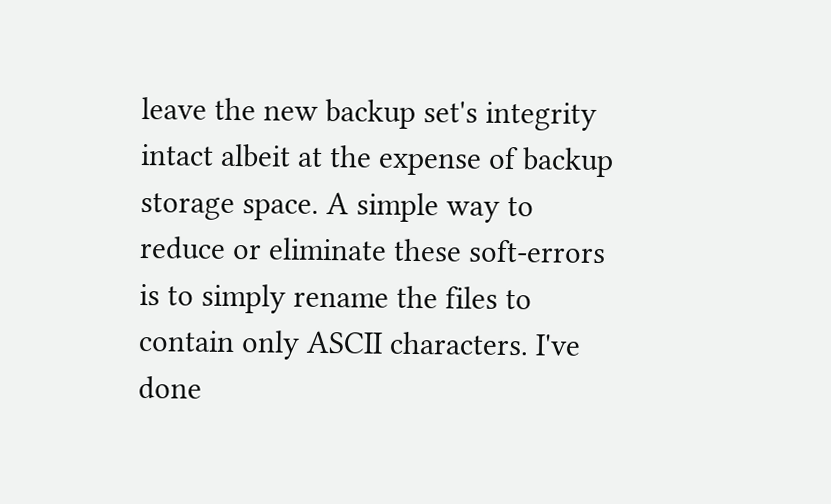leave the new backup set's integrity intact albeit at the expense of backup storage space. A simple way to reduce or eliminate these soft-errors is to simply rename the files to contain only ASCII characters. I've done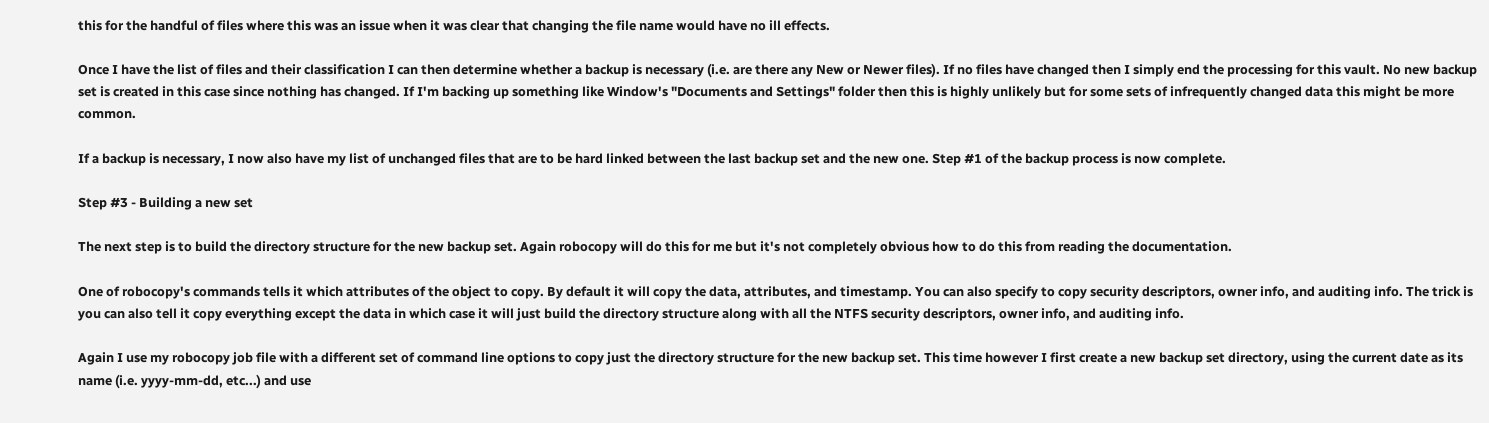this for the handful of files where this was an issue when it was clear that changing the file name would have no ill effects.

Once I have the list of files and their classification I can then determine whether a backup is necessary (i.e. are there any New or Newer files). If no files have changed then I simply end the processing for this vault. No new backup set is created in this case since nothing has changed. If I'm backing up something like Window's "Documents and Settings" folder then this is highly unlikely but for some sets of infrequently changed data this might be more common.

If a backup is necessary, I now also have my list of unchanged files that are to be hard linked between the last backup set and the new one. Step #1 of the backup process is now complete.

Step #3 - Building a new set

The next step is to build the directory structure for the new backup set. Again robocopy will do this for me but it's not completely obvious how to do this from reading the documentation.

One of robocopy's commands tells it which attributes of the object to copy. By default it will copy the data, attributes, and timestamp. You can also specify to copy security descriptors, owner info, and auditing info. The trick is you can also tell it copy everything except the data in which case it will just build the directory structure along with all the NTFS security descriptors, owner info, and auditing info.

Again I use my robocopy job file with a different set of command line options to copy just the directory structure for the new backup set. This time however I first create a new backup set directory, using the current date as its name (i.e. yyyy-mm-dd, etc...) and use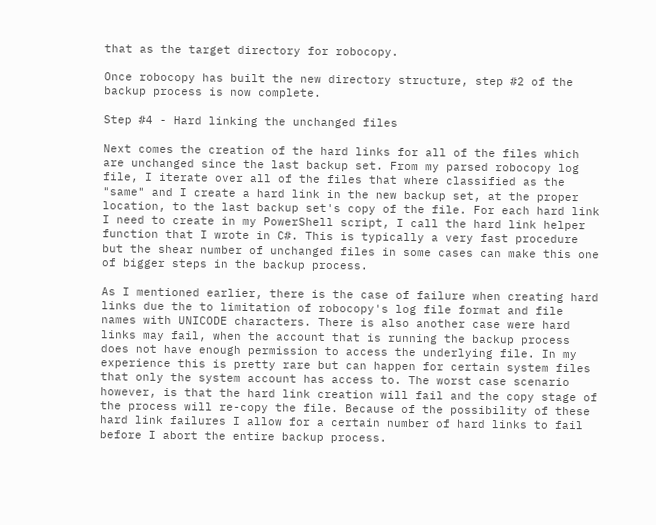that as the target directory for robocopy.

Once robocopy has built the new directory structure, step #2 of the backup process is now complete.

Step #4 - Hard linking the unchanged files

Next comes the creation of the hard links for all of the files which are unchanged since the last backup set. From my parsed robocopy log file, I iterate over all of the files that where classified as the "same" and I create a hard link in the new backup set, at the proper location, to the last backup set's copy of the file. For each hard link I need to create in my PowerShell script, I call the hard link helper function that I wrote in C#. This is typically a very fast procedure but the shear number of unchanged files in some cases can make this one of bigger steps in the backup process.

As I mentioned earlier, there is the case of failure when creating hard links due the to limitation of robocopy's log file format and file names with UNICODE characters. There is also another case were hard links may fail, when the account that is running the backup process does not have enough permission to access the underlying file. In my experience this is pretty rare but can happen for certain system files that only the system account has access to. The worst case scenario however, is that the hard link creation will fail and the copy stage of the process will re-copy the file. Because of the possibility of these hard link failures I allow for a certain number of hard links to fail before I abort the entire backup process.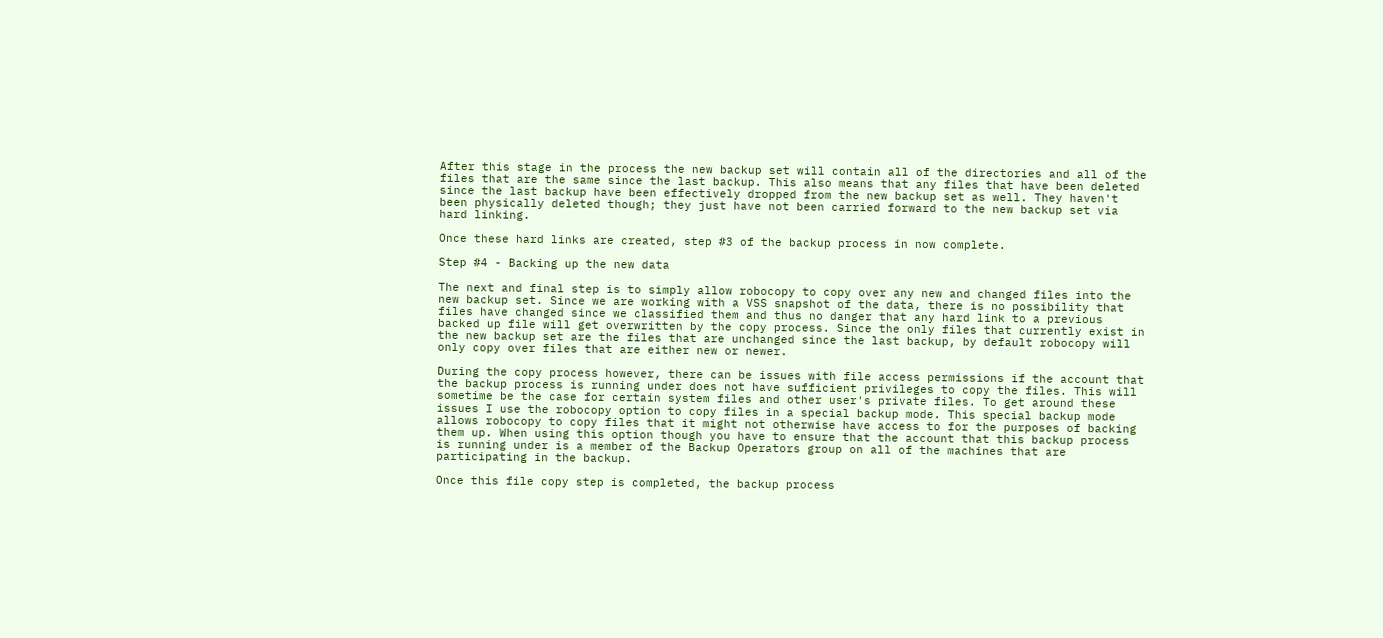After this stage in the process the new backup set will contain all of the directories and all of the files that are the same since the last backup. This also means that any files that have been deleted since the last backup have been effectively dropped from the new backup set as well. They haven't been physically deleted though; they just have not been carried forward to the new backup set via hard linking.

Once these hard links are created, step #3 of the backup process in now complete.

Step #4 - Backing up the new data

The next and final step is to simply allow robocopy to copy over any new and changed files into the new backup set. Since we are working with a VSS snapshot of the data, there is no possibility that files have changed since we classified them and thus no danger that any hard link to a previous backed up file will get overwritten by the copy process. Since the only files that currently exist in the new backup set are the files that are unchanged since the last backup, by default robocopy will only copy over files that are either new or newer.

During the copy process however, there can be issues with file access permissions if the account that the backup process is running under does not have sufficient privileges to copy the files. This will sometime be the case for certain system files and other user's private files. To get around these issues I use the robocopy option to copy files in a special backup mode. This special backup mode allows robocopy to copy files that it might not otherwise have access to for the purposes of backing them up. When using this option though you have to ensure that the account that this backup process is running under is a member of the Backup Operators group on all of the machines that are participating in the backup.

Once this file copy step is completed, the backup process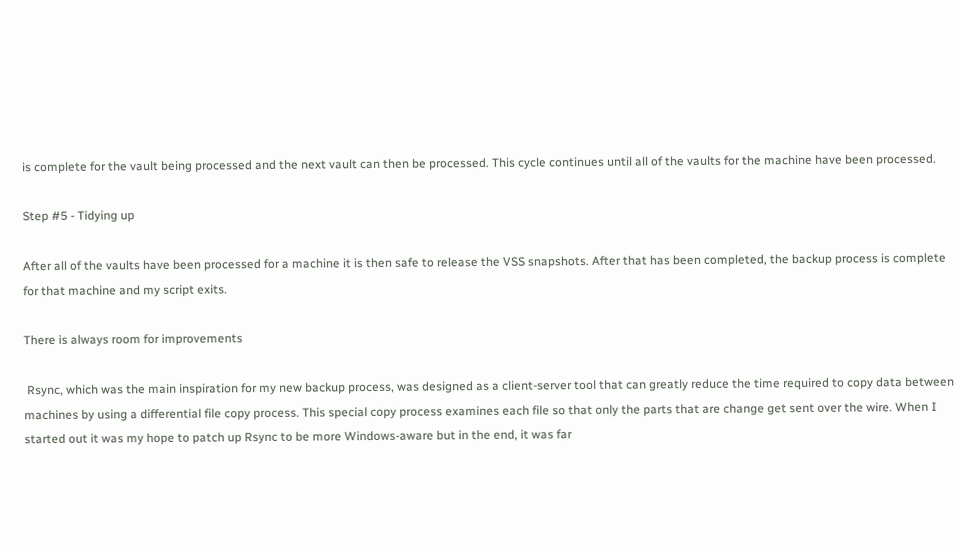is complete for the vault being processed and the next vault can then be processed. This cycle continues until all of the vaults for the machine have been processed.

Step #5 - Tidying up

After all of the vaults have been processed for a machine it is then safe to release the VSS snapshots. After that has been completed, the backup process is complete for that machine and my script exits.

There is always room for improvements

 Rsync, which was the main inspiration for my new backup process, was designed as a client-server tool that can greatly reduce the time required to copy data between machines by using a differential file copy process. This special copy process examines each file so that only the parts that are change get sent over the wire. When I started out it was my hope to patch up Rsync to be more Windows-aware but in the end, it was far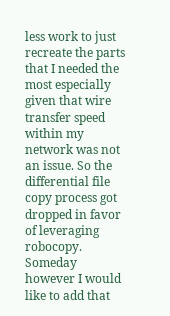less work to just recreate the parts that I needed the most especially given that wire transfer speed within my network was not an issue. So the differential file copy process got dropped in favor of leveraging robocopy. Someday however I would like to add that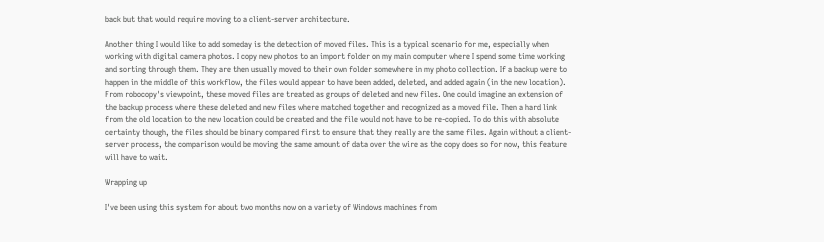back but that would require moving to a client-server architecture.

Another thing I would like to add someday is the detection of moved files. This is a typical scenario for me, especially when working with digital camera photos. I copy new photos to an import folder on my main computer where I spend some time working and sorting through them. They are then usually moved to their own folder somewhere in my photo collection. If a backup were to happen in the middle of this workflow, the files would appear to have been added, deleted, and added again (in the new location). From robocopy's viewpoint, these moved files are treated as groups of deleted and new files. One could imagine an extension of the backup process where these deleted and new files where matched together and recognized as a moved file. Then a hard link from the old location to the new location could be created and the file would not have to be re-copied. To do this with absolute certainty though, the files should be binary compared first to ensure that they really are the same files. Again without a client-server process, the comparison would be moving the same amount of data over the wire as the copy does so for now, this feature will have to wait.

Wrapping up

I've been using this system for about two months now on a variety of Windows machines from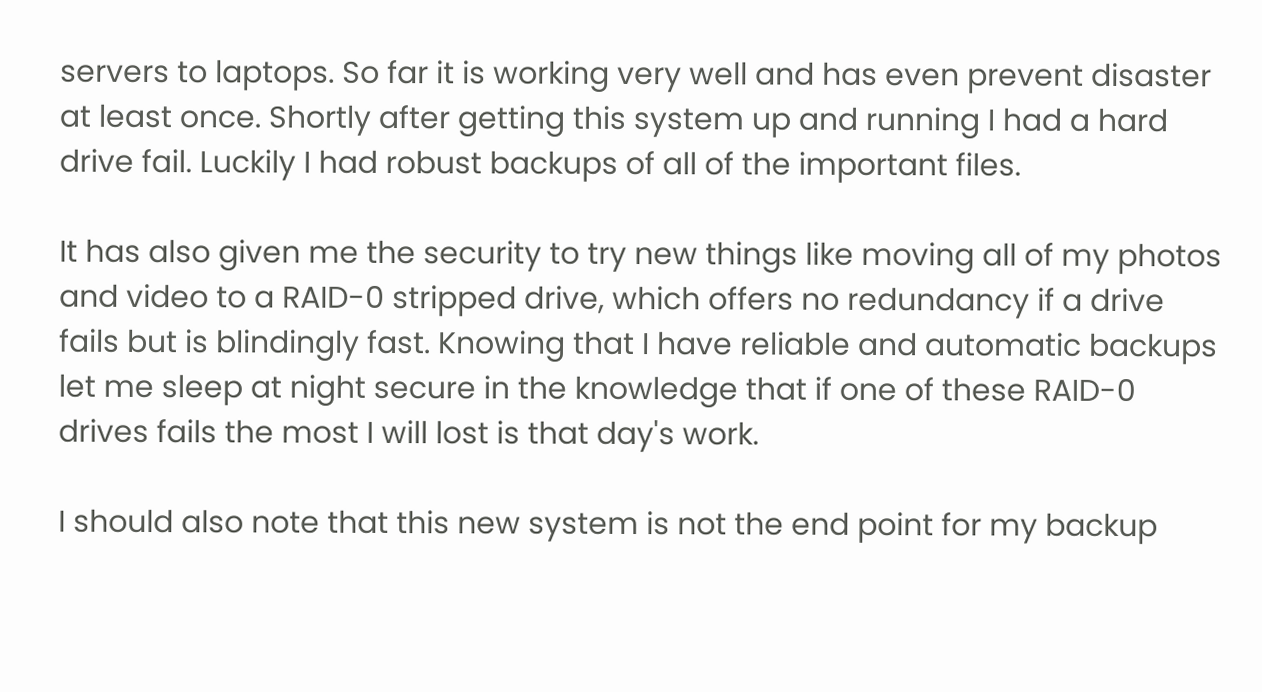servers to laptops. So far it is working very well and has even prevent disaster at least once. Shortly after getting this system up and running I had a hard drive fail. Luckily I had robust backups of all of the important files.

It has also given me the security to try new things like moving all of my photos and video to a RAID-0 stripped drive, which offers no redundancy if a drive fails but is blindingly fast. Knowing that I have reliable and automatic backups let me sleep at night secure in the knowledge that if one of these RAID-0 drives fails the most I will lost is that day's work.

I should also note that this new system is not the end point for my backup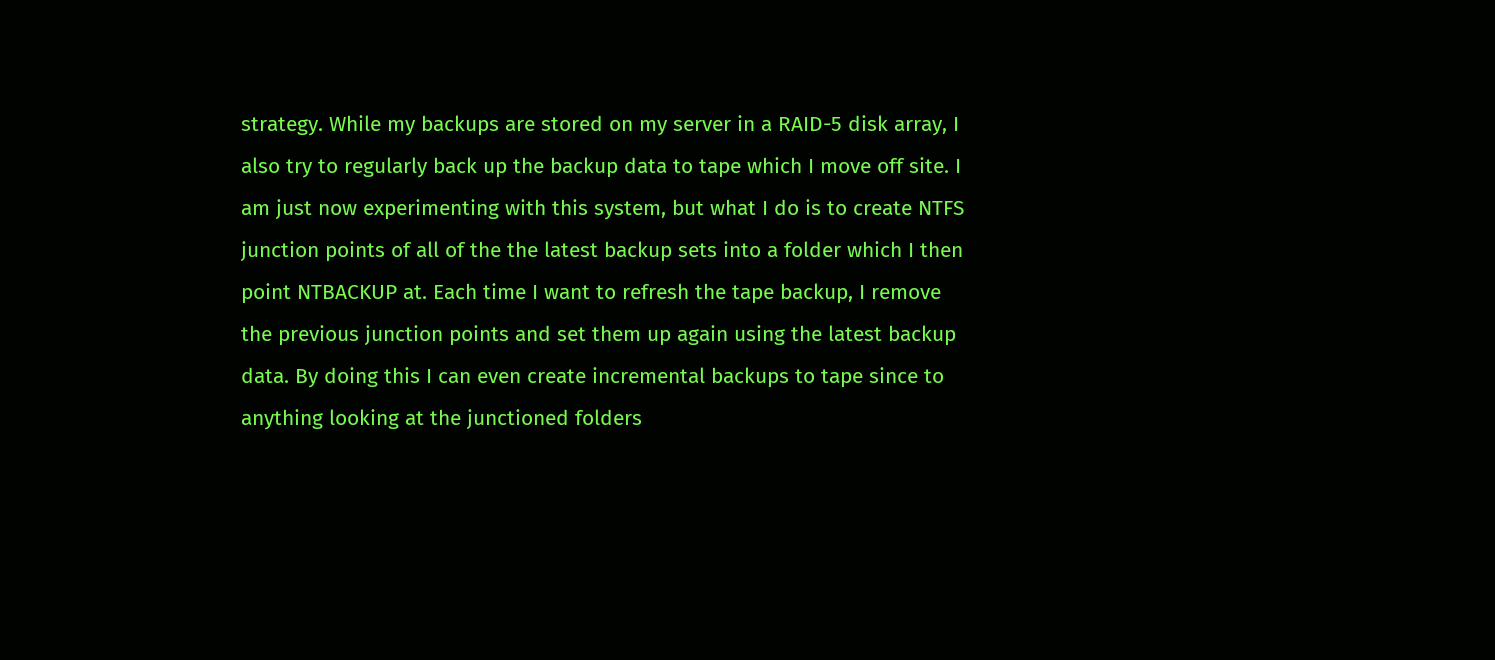strategy. While my backups are stored on my server in a RAID-5 disk array, I also try to regularly back up the backup data to tape which I move off site. I am just now experimenting with this system, but what I do is to create NTFS junction points of all of the the latest backup sets into a folder which I then point NTBACKUP at. Each time I want to refresh the tape backup, I remove the previous junction points and set them up again using the latest backup data. By doing this I can even create incremental backups to tape since to anything looking at the junctioned folders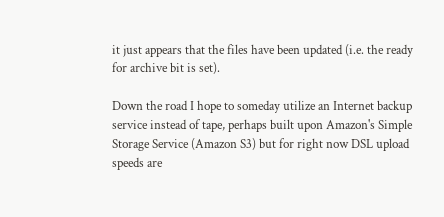it just appears that the files have been updated (i.e. the ready for archive bit is set).

Down the road I hope to someday utilize an Internet backup service instead of tape, perhaps built upon Amazon's Simple Storage Service (Amazon S3) but for right now DSL upload speeds are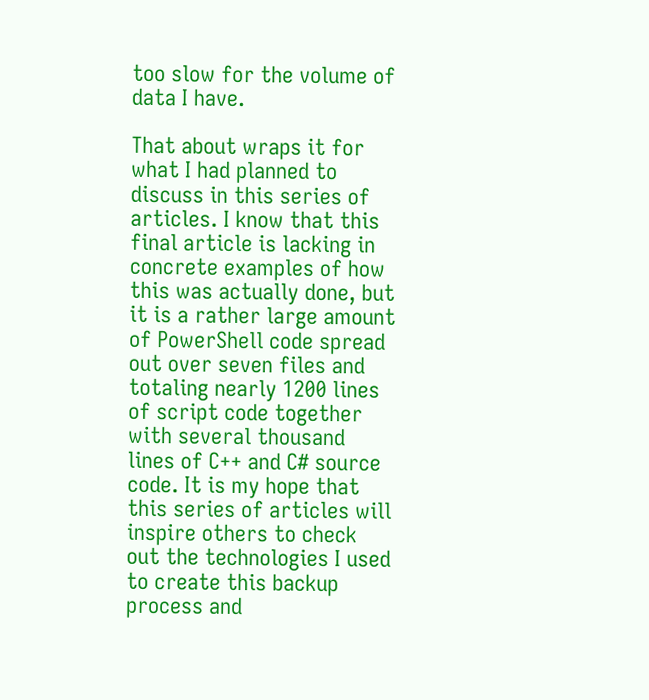too slow for the volume of data I have.

That about wraps it for what I had planned to discuss in this series of articles. I know that this final article is lacking in concrete examples of how this was actually done, but it is a rather large amount of PowerShell code spread out over seven files and totaling nearly 1200 lines of script code together with several thousand lines of C++ and C# source code. It is my hope that this series of articles will inspire others to check out the technologies I used to create this backup process and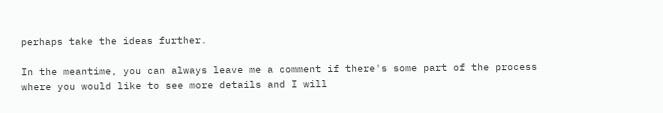perhaps take the ideas further.

In the meantime, you can always leave me a comment if there's some part of the process where you would like to see more details and I will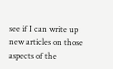see if I can write up new articles on those aspects of the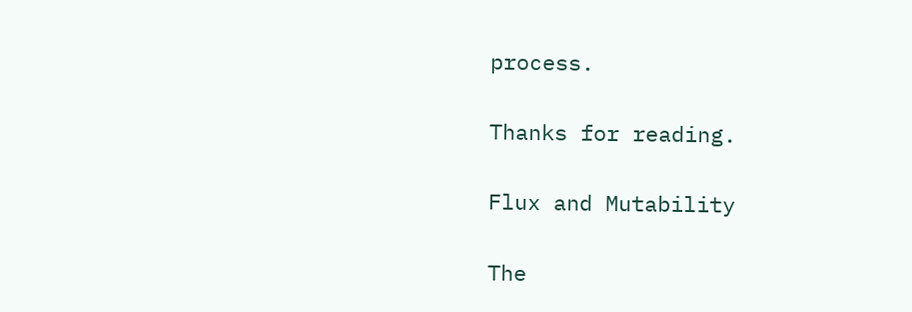process.

Thanks for reading.

Flux and Mutability

The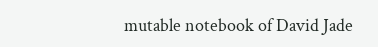mutable notebook of David Jade